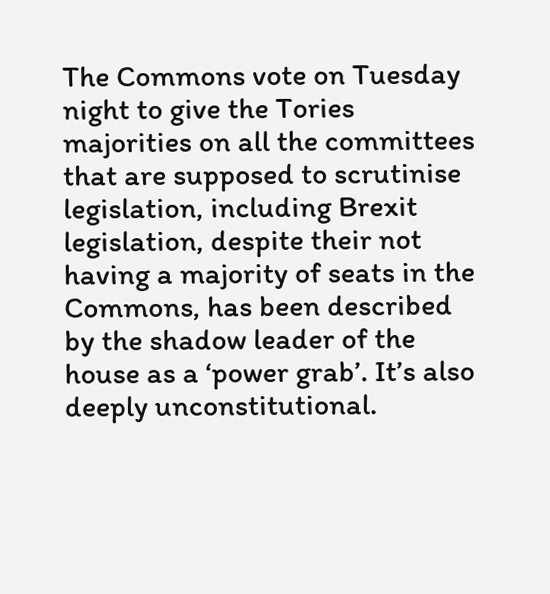The Commons vote on Tuesday night to give the Tories majorities on all the committees that are supposed to scrutinise legislation, including Brexit legislation, despite their not having a majority of seats in the Commons, has been described by the shadow leader of the house as a ‘power grab’. It’s also deeply unconstitutional.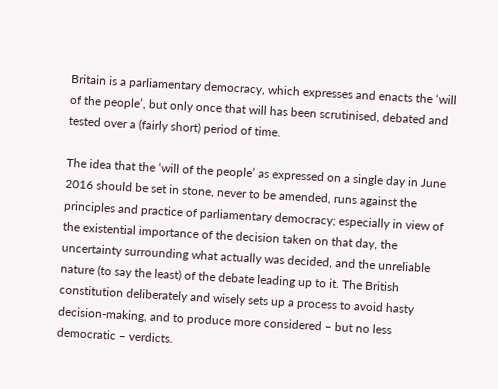Britain is a parliamentary democracy, which expresses and enacts the ‘will of the people’, but only once that will has been scrutinised, debated and tested over a (fairly short) period of time.

The idea that the ‘will of the people’ as expressed on a single day in June 2016 should be set in stone, never to be amended, runs against the principles and practice of parliamentary democracy; especially in view of the existential importance of the decision taken on that day, the uncertainty surrounding what actually was decided, and the unreliable nature (to say the least) of the debate leading up to it. The British constitution deliberately and wisely sets up a process to avoid hasty decision-making, and to produce more considered – but no less democratic – verdicts.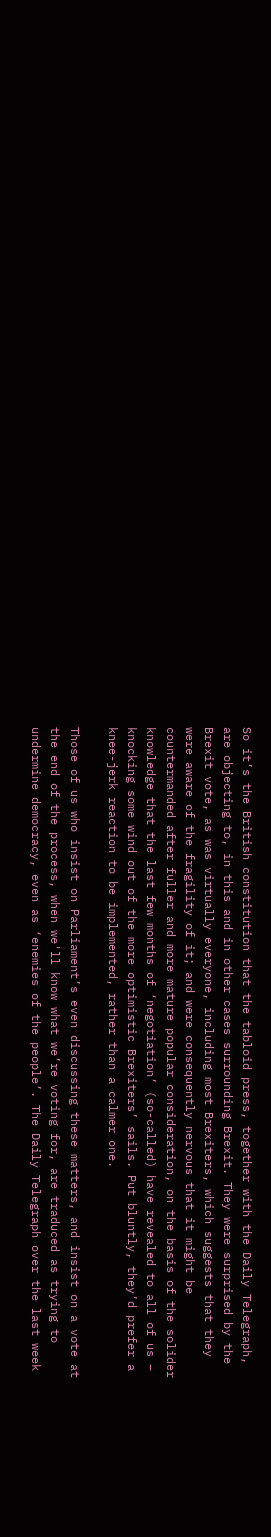So it’s the British constitution that the tabloid press, together with the Daily Telegraph, are objecting to, in this and in other cases surrounding Brexit. They were surprised by the Brexit vote, as was virtually everyone, including most Brexiters, which suggests that they were aware of the fragility of it; and were consequently nervous that it might be countermanded after fuller and more mature popular consideration, on the basis of the solider knowledge that the last few months of ‘negotiation’ (so-called) have revealed to all of us – knocking some wind out of the more optimistic Brexiters’ sails. Put bluntly, they’d prefer a knee-jerk reaction to be implemented, rather than a calmer one.

Those of us who insist on Parliament’s even discussing these matters, and insist on a vote at the end of the process, when we'll know what we’re voting for, are traduced as trying to undermine democracy, even as ‘enemies of the people’. The Daily Telegraph over the last week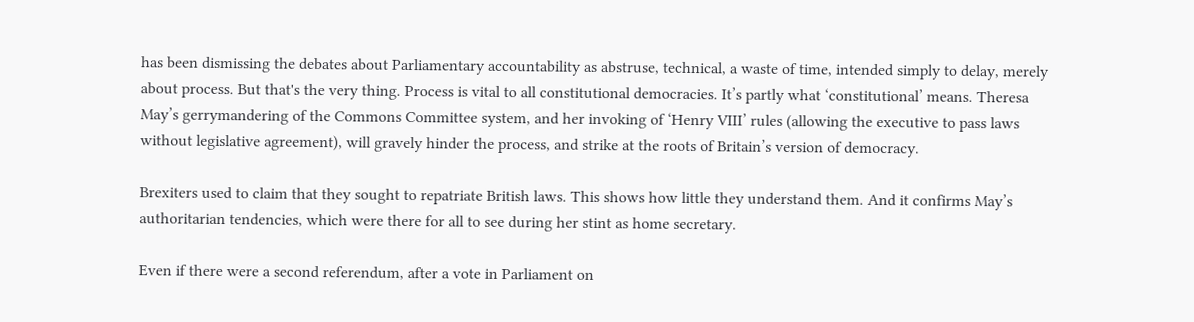has been dismissing the debates about Parliamentary accountability as abstruse, technical, a waste of time, intended simply to delay, merely about process. But that's the very thing. Process is vital to all constitutional democracies. It’s partly what ‘constitutional’ means. Theresa May’s gerrymandering of the Commons Committee system, and her invoking of ‘Henry VIII’ rules (allowing the executive to pass laws without legislative agreement), will gravely hinder the process, and strike at the roots of Britain’s version of democracy.

Brexiters used to claim that they sought to repatriate British laws. This shows how little they understand them. And it confirms May’s authoritarian tendencies, which were there for all to see during her stint as home secretary.

Even if there were a second referendum, after a vote in Parliament on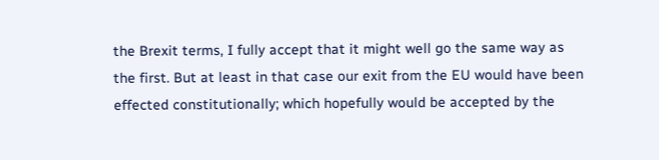the Brexit terms, I fully accept that it might well go the same way as the first. But at least in that case our exit from the EU would have been effected constitutionally; which hopefully would be accepted by the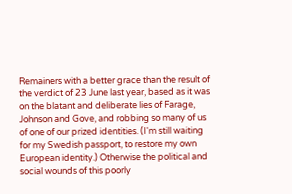Remainers with a better grace than the result of the verdict of 23 June last year, based as it was on the blatant and deliberate lies of Farage, Johnson and Gove, and robbing so many of us of one of our prized identities. (I'm still waiting for my Swedish passport, to restore my own European identity.) Otherwise the political and social wounds of this poorly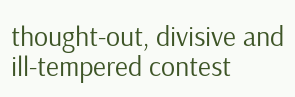thought-out, divisive and ill-tempered contest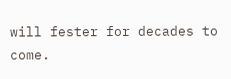will fester for decades to come.